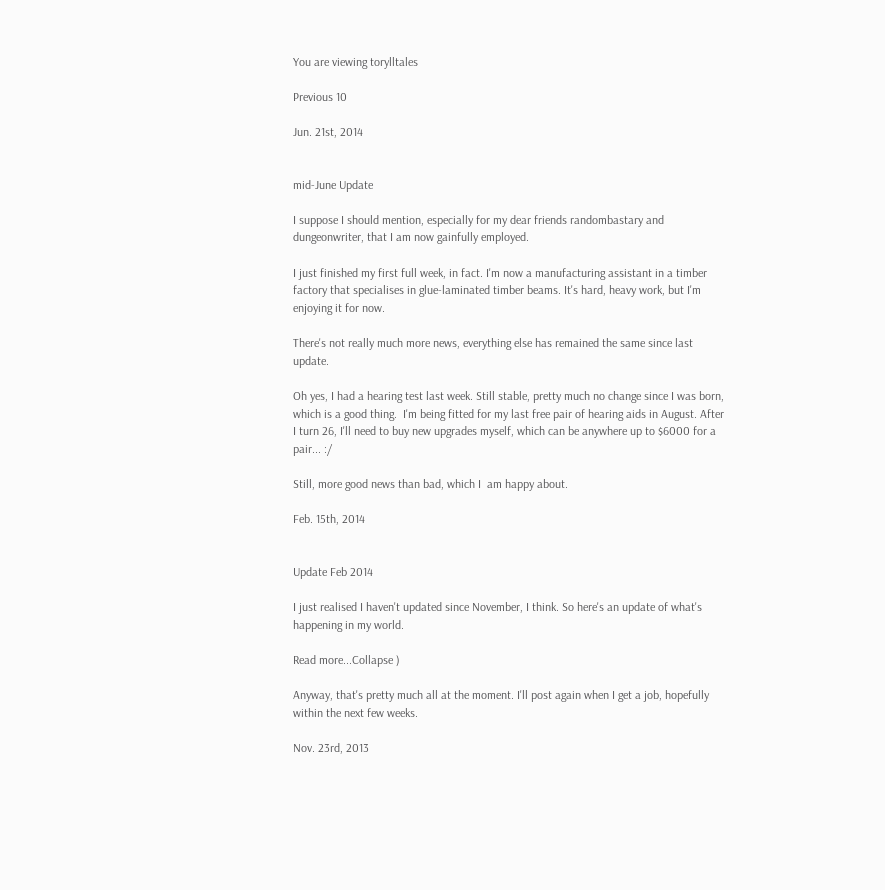You are viewing torylltales

Previous 10

Jun. 21st, 2014


mid-June Update

I suppose I should mention, especially for my dear friends randombastary and dungeonwriter, that I am now gainfully employed.

I just finished my first full week, in fact. I'm now a manufacturing assistant in a timber factory that specialises in glue-laminated timber beams. It's hard, heavy work, but I'm enjoying it for now.

There's not really much more news, everything else has remained the same since last update.

Oh yes, I had a hearing test last week. Still stable, pretty much no change since I was born, which is a good thing.  I'm being fitted for my last free pair of hearing aids in August. After I turn 26, I'll need to buy new upgrades myself, which can be anywhere up to $6000 for a pair... :/

Still, more good news than bad, which I  am happy about.

Feb. 15th, 2014


Update Feb 2014

I just realised I haven't updated since November, I think. So here's an update of what's happening in my world.

Read more...Collapse )

Anyway, that's pretty much all at the moment. I'll post again when I get a job, hopefully within the next few weeks.

Nov. 23rd, 2013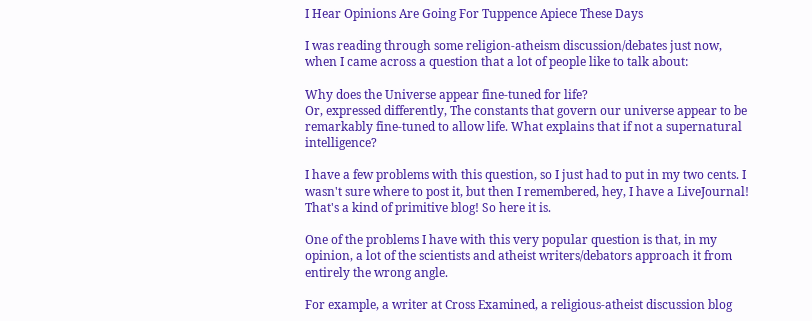I Hear Opinions Are Going For Tuppence Apiece These Days

I was reading through some religion-atheism discussion/debates just now, when I came across a question that a lot of people like to talk about:

Why does the Universe appear fine-tuned for life?
Or, expressed differently, The constants that govern our universe appear to be remarkably fine-tuned to allow life. What explains that if not a supernatural intelligence?

I have a few problems with this question, so I just had to put in my two cents. I wasn't sure where to post it, but then I remembered, hey, I have a LiveJournal! That's a kind of primitive blog! So here it is.

One of the problems I have with this very popular question is that, in my opinion, a lot of the scientists and atheist writers/debators approach it from entirely the wrong angle.

For example, a writer at Cross Examined, a religious-atheist discussion blog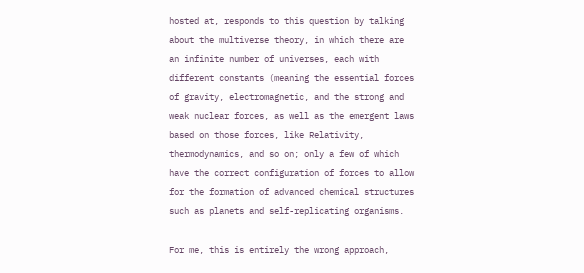hosted at, responds to this question by talking about the multiverse theory, in which there are an infinite number of universes, each with different constants (meaning the essential forces of gravity, electromagnetic, and the strong and weak nuclear forces, as well as the emergent laws based on those forces, like Relativity, thermodynamics, and so on; only a few of which have the correct configuration of forces to allow for the formation of advanced chemical structures such as planets and self-replicating organisms.

For me, this is entirely the wrong approach,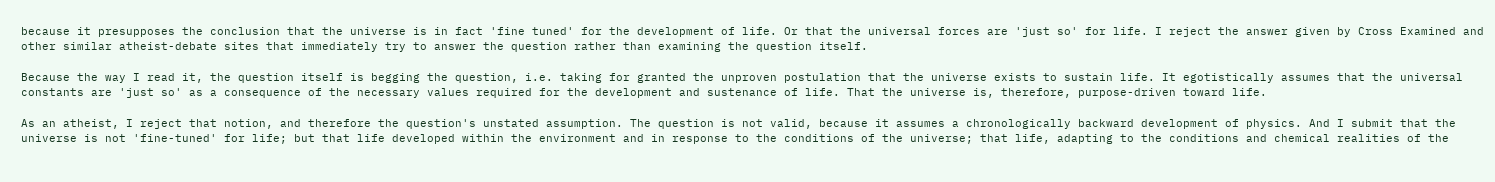because it presupposes the conclusion that the universe is in fact 'fine tuned' for the development of life. Or that the universal forces are 'just so' for life. I reject the answer given by Cross Examined and other similar atheist-debate sites that immediately try to answer the question rather than examining the question itself.

Because the way I read it, the question itself is begging the question, i.e. taking for granted the unproven postulation that the universe exists to sustain life. It egotistically assumes that the universal constants are 'just so' as a consequence of the necessary values required for the development and sustenance of life. That the universe is, therefore, purpose-driven toward life.

As an atheist, I reject that notion, and therefore the question's unstated assumption. The question is not valid, because it assumes a chronologically backward development of physics. And I submit that the universe is not 'fine-tuned' for life; but that life developed within the environment and in response to the conditions of the universe; that life, adapting to the conditions and chemical realities of the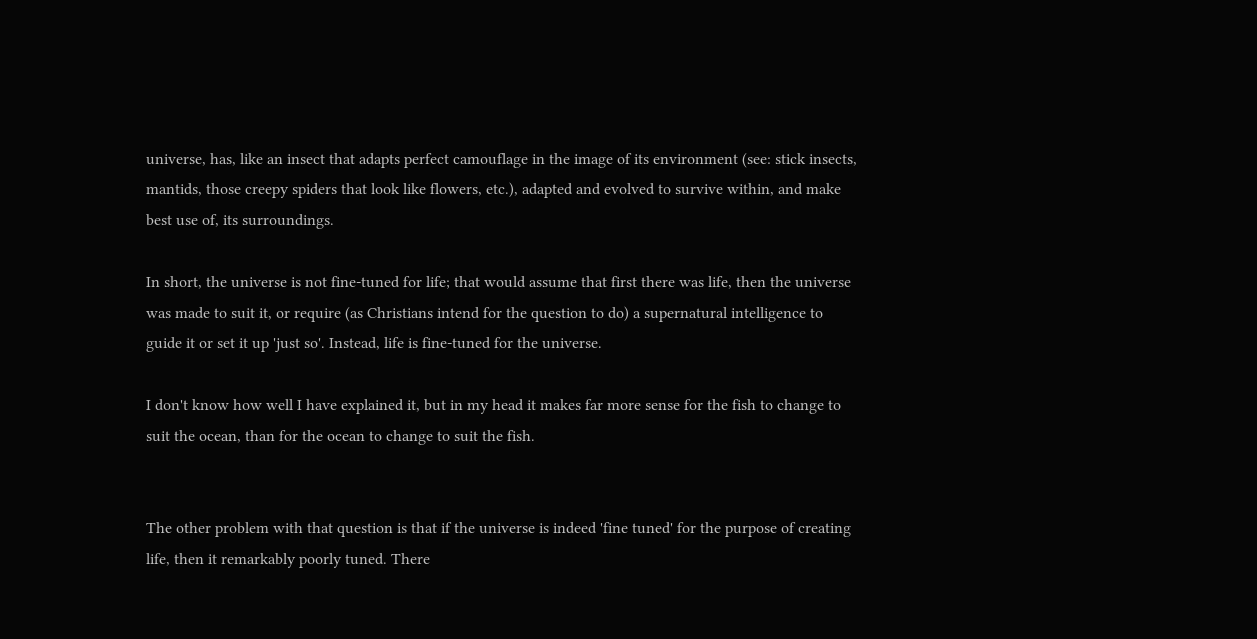universe, has, like an insect that adapts perfect camouflage in the image of its environment (see: stick insects, mantids, those creepy spiders that look like flowers, etc.), adapted and evolved to survive within, and make best use of, its surroundings.

In short, the universe is not fine-tuned for life; that would assume that first there was life, then the universe was made to suit it, or require (as Christians intend for the question to do) a supernatural intelligence to guide it or set it up 'just so'. Instead, life is fine-tuned for the universe.

I don't know how well I have explained it, but in my head it makes far more sense for the fish to change to suit the ocean, than for the ocean to change to suit the fish.


The other problem with that question is that if the universe is indeed 'fine tuned' for the purpose of creating life, then it remarkably poorly tuned. There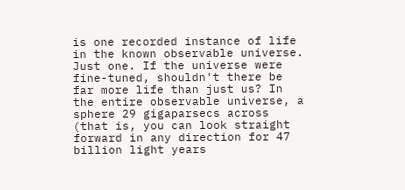is one recorded instance of life in the known observable universe. Just one. If the universe were fine-tuned, shouldn't there be far more life than just us? In the entire observable universe, a sphere 29 gigaparsecs across (that is, you can look straight forward in any direction for 47 billion light years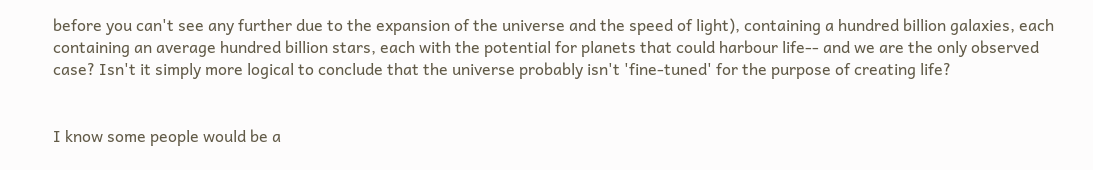before you can't see any further due to the expansion of the universe and the speed of light), containing a hundred billion galaxies, each containing an average hundred billion stars, each with the potential for planets that could harbour life-- and we are the only observed case? Isn't it simply more logical to conclude that the universe probably isn't 'fine-tuned' for the purpose of creating life?


I know some people would be a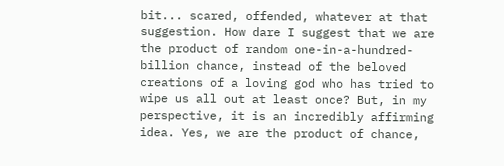bit... scared, offended, whatever at that suggestion. How dare I suggest that we are the product of random one-in-a-hundred-billion chance, instead of the beloved creations of a loving god who has tried to wipe us all out at least once? But, in my perspective, it is an incredibly affirming idea. Yes, we are the product of chance,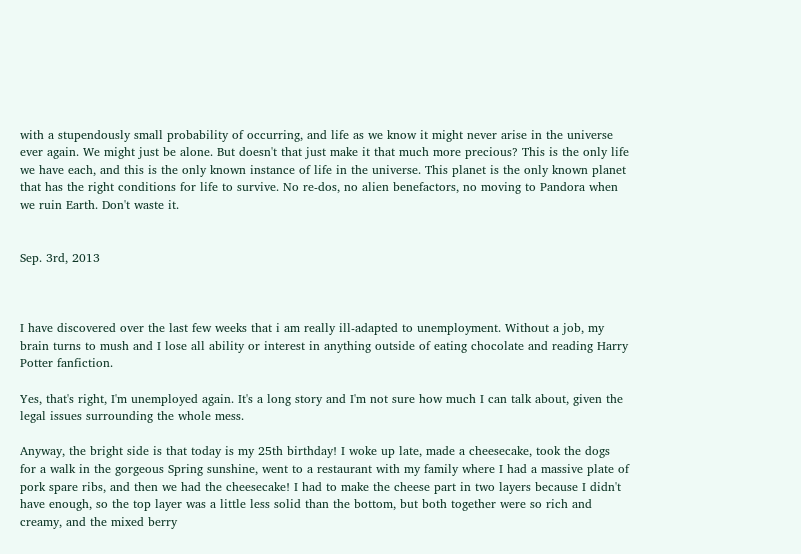with a stupendously small probability of occurring, and life as we know it might never arise in the universe ever again. We might just be alone. But doesn't that just make it that much more precious? This is the only life we have each, and this is the only known instance of life in the universe. This planet is the only known planet that has the right conditions for life to survive. No re-dos, no alien benefactors, no moving to Pandora when we ruin Earth. Don't waste it.


Sep. 3rd, 2013



I have discovered over the last few weeks that i am really ill-adapted to unemployment. Without a job, my brain turns to mush and I lose all ability or interest in anything outside of eating chocolate and reading Harry Potter fanfiction.

Yes, that's right, I'm unemployed again. It's a long story and I'm not sure how much I can talk about, given the legal issues surrounding the whole mess.

Anyway, the bright side is that today is my 25th birthday! I woke up late, made a cheesecake, took the dogs for a walk in the gorgeous Spring sunshine, went to a restaurant with my family where I had a massive plate of pork spare ribs, and then we had the cheesecake! I had to make the cheese part in two layers because I didn't have enough, so the top layer was a little less solid than the bottom, but both together were so rich and creamy, and the mixed berry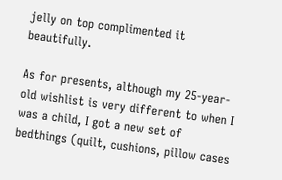jelly on top complimented it beautifully.

As for presents, although my 25-year-old wishlist is very different to when I was a child, I got a new set of bedthings (quilt, cushions, pillow cases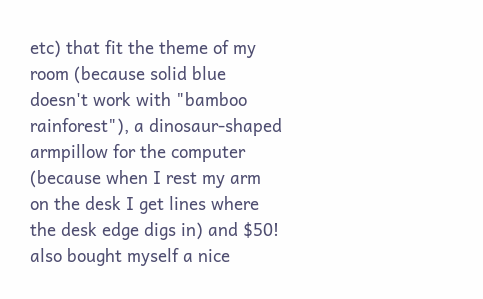etc) that fit the theme of my room (because solid blue doesn't work with "bamboo rainforest"), a dinosaur-shaped armpillow for the computer (because when I rest my arm on the desk I get lines where the desk edge digs in) and $50!  also bought myself a nice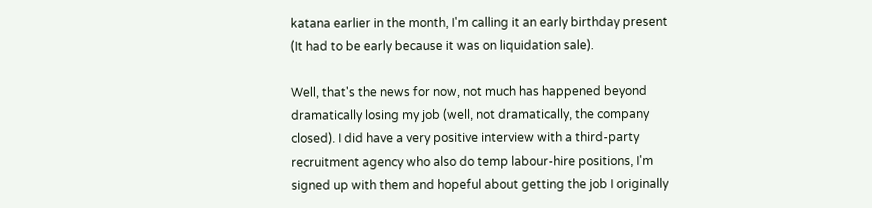katana earlier in the month, I'm calling it an early birthday present (It had to be early because it was on liquidation sale).

Well, that's the news for now, not much has happened beyond dramatically losing my job (well, not dramatically, the company closed). I did have a very positive interview with a third-party recruitment agency who also do temp labour-hire positions, I'm signed up with them and hopeful about getting the job I originally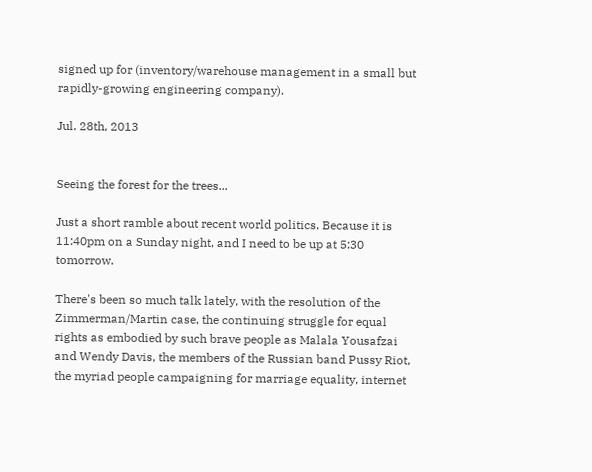signed up for (inventory/warehouse management in a small but rapidly-growing engineering company).

Jul. 28th, 2013


Seeing the forest for the trees...

Just a short ramble about recent world politics. Because it is 11:40pm on a Sunday night, and I need to be up at 5:30 tomorrow.

There's been so much talk lately, with the resolution of the Zimmerman/Martin case, the continuing struggle for equal rights as embodied by such brave people as Malala Yousafzai and Wendy Davis, the members of the Russian band Pussy Riot, the myriad people campaigning for marriage equality, internet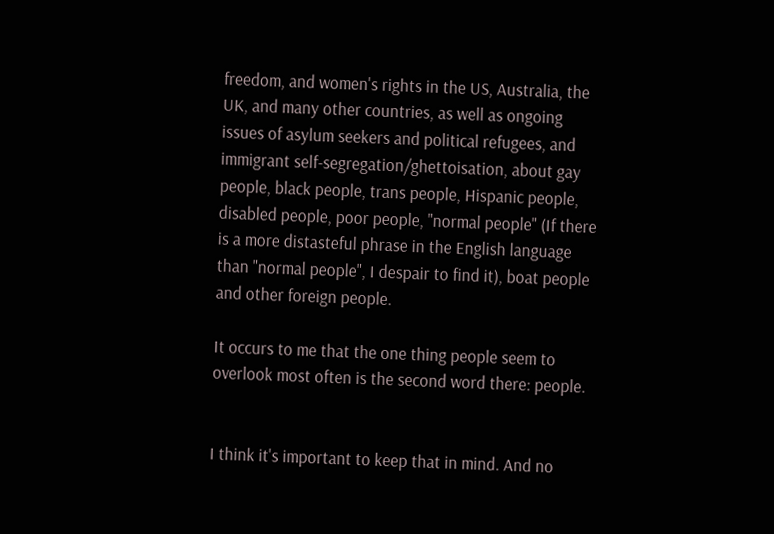freedom, and women's rights in the US, Australia, the UK, and many other countries, as well as ongoing issues of asylum seekers and political refugees, and immigrant self-segregation/ghettoisation, about gay people, black people, trans people, Hispanic people, disabled people, poor people, "normal people" (If there is a more distasteful phrase in the English language than "normal people", I despair to find it), boat people and other foreign people.

It occurs to me that the one thing people seem to overlook most often is the second word there: people.


I think it's important to keep that in mind. And no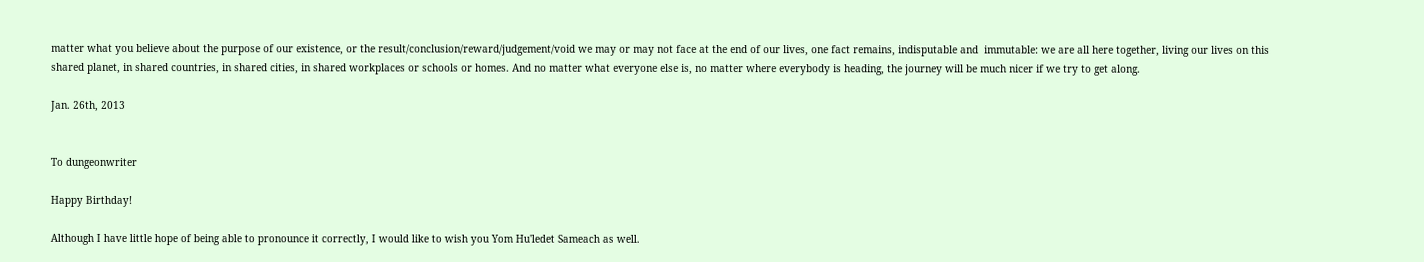matter what you believe about the purpose of our existence, or the result/conclusion/reward/judgement/void we may or may not face at the end of our lives, one fact remains, indisputable and  immutable: we are all here together, living our lives on this shared planet, in shared countries, in shared cities, in shared workplaces or schools or homes. And no matter what everyone else is, no matter where everybody is heading, the journey will be much nicer if we try to get along.

Jan. 26th, 2013


To dungeonwriter

Happy Birthday!

Although I have little hope of being able to pronounce it correctly, I would like to wish you Yom Hu'ledet Sameach as well.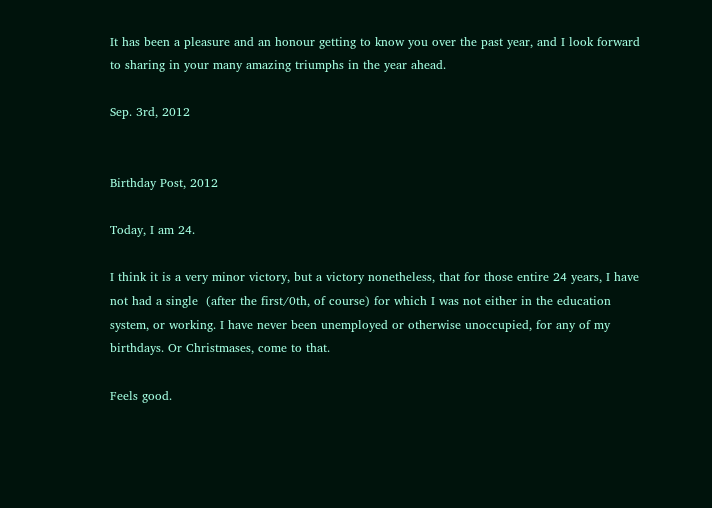It has been a pleasure and an honour getting to know you over the past year, and I look forward to sharing in your many amazing triumphs in the year ahead.

Sep. 3rd, 2012


Birthday Post, 2012

Today, I am 24.

I think it is a very minor victory, but a victory nonetheless, that for those entire 24 years, I have not had a single  (after the first/0th, of course) for which I was not either in the education system, or working. I have never been unemployed or otherwise unoccupied, for any of my birthdays. Or Christmases, come to that.

Feels good.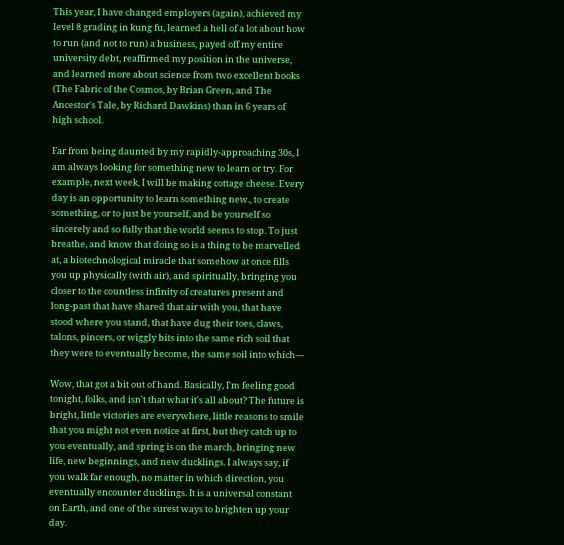This year, I have changed employers (again), achieved my level 8 grading in kung fu, learned a hell of a lot about how to run (and not to run) a business, payed off my entire university debt, reaffirmed my position in the universe, and learned more about science from two excellent books (The Fabric of the Cosmos, by Brian Green, and The Ancestor's Tale, by Richard Dawkins) than in 6 years of high school.

Far from being daunted by my rapidly-approaching 30s, I am always looking for something new to learn or try. For example, next week, I will be making cottage cheese. Every day is an opportunity to learn something new., to create something, or to just be yourself, and be yourself so sincerely and so fully that the world seems to stop. To just breathe, and know that doing so is a thing to be marvelled at, a biotechnological miracle that somehow at once fills you up physically (with air), and spiritually, bringing you closer to the countless infinity of creatures present and long-past that have shared that air with you, that have stood where you stand, that have dug their toes, claws, talons, pincers, or wiggly bits into the same rich soil that they were to eventually become, the same soil into which---

Wow, that got a bit out of hand. Basically, I'm feeling good tonight, folks, and isn't that what it's all about? The future is bright, little victories are everywhere, little reasons to smile that you might not even notice at first, but they catch up to you eventually, and spring is on the march, bringing new life, new beginnings, and new ducklings. I always say, if you walk far enough, no matter in which direction, you eventually encounter ducklings. It is a universal constant on Earth, and one of the surest ways to brighten up your day.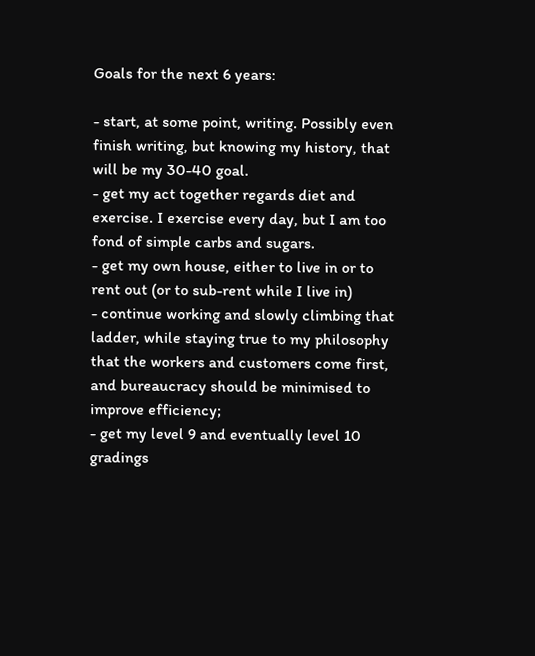Goals for the next 6 years:

- start, at some point, writing. Possibly even finish writing, but knowing my history, that will be my 30-40 goal.
- get my act together regards diet and exercise. I exercise every day, but I am too fond of simple carbs and sugars.
- get my own house, either to live in or to rent out (or to sub-rent while I live in)
- continue working and slowly climbing that ladder, while staying true to my philosophy that the workers and customers come first, and bureaucracy should be minimised to improve efficiency;
- get my level 9 and eventually level 10 gradings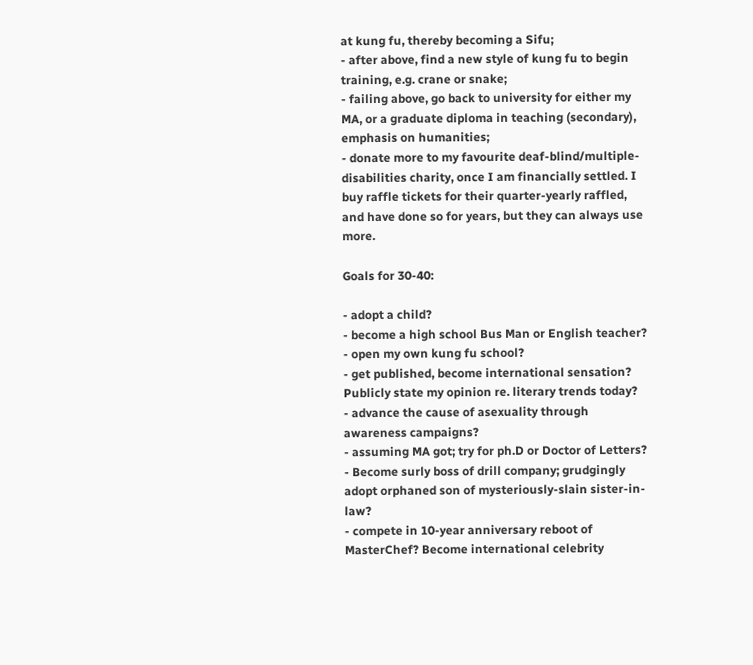at kung fu, thereby becoming a Sifu;
- after above, find a new style of kung fu to begin training, e.g. crane or snake;
- failing above, go back to university for either my MA, or a graduate diploma in teaching (secondary), emphasis on humanities;
- donate more to my favourite deaf-blind/multiple-disabilities charity, once I am financially settled. I buy raffle tickets for their quarter-yearly raffled, and have done so for years, but they can always use more.

Goals for 30-40:

- adopt a child?
- become a high school Bus Man or English teacher?
- open my own kung fu school?
- get published, become international sensation? Publicly state my opinion re. literary trends today?
- advance the cause of asexuality through awareness campaigns?
- assuming MA got; try for ph.D or Doctor of Letters?
- Become surly boss of drill company; grudgingly adopt orphaned son of mysteriously-slain sister-in-law?
- compete in 10-year anniversary reboot of MasterChef? Become international celebrity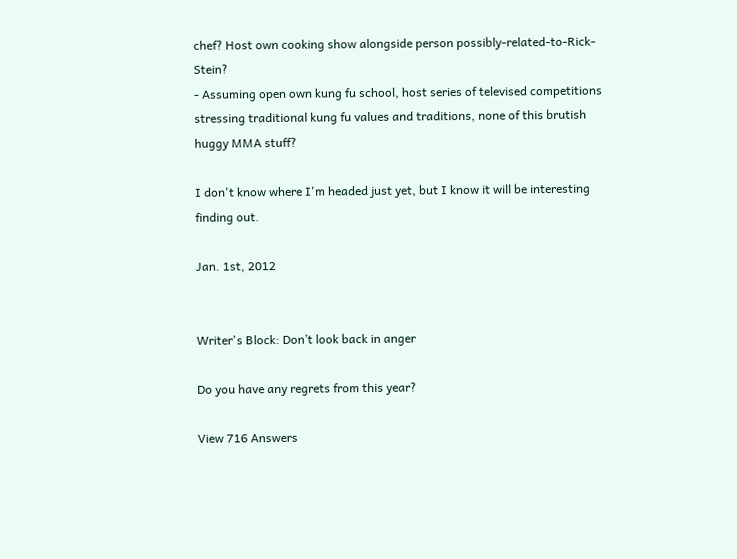chef? Host own cooking show alongside person possibly-related-to-Rick-Stein?
- Assuming open own kung fu school, host series of televised competitions stressing traditional kung fu values and traditions, none of this brutish huggy MMA stuff?

I don't know where I'm headed just yet, but I know it will be interesting finding out.

Jan. 1st, 2012


Writer's Block: Don’t look back in anger

Do you have any regrets from this year?

View 716 Answers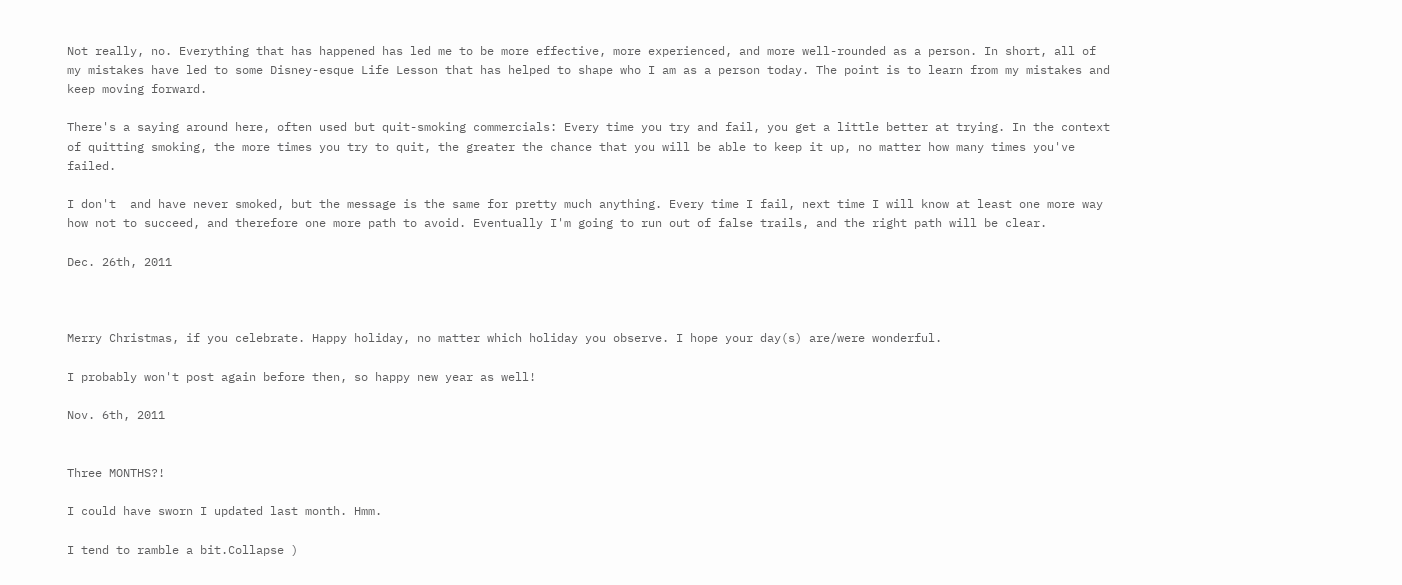Not really, no. Everything that has happened has led me to be more effective, more experienced, and more well-rounded as a person. In short, all of my mistakes have led to some Disney-esque Life Lesson that has helped to shape who I am as a person today. The point is to learn from my mistakes and keep moving forward.

There's a saying around here, often used but quit-smoking commercials: Every time you try and fail, you get a little better at trying. In the context of quitting smoking, the more times you try to quit, the greater the chance that you will be able to keep it up, no matter how many times you've failed.

I don't  and have never smoked, but the message is the same for pretty much anything. Every time I fail, next time I will know at least one more way how not to succeed, and therefore one more path to avoid. Eventually I'm going to run out of false trails, and the right path will be clear.

Dec. 26th, 2011



Merry Christmas, if you celebrate. Happy holiday, no matter which holiday you observe. I hope your day(s) are/were wonderful.

I probably won't post again before then, so happy new year as well!

Nov. 6th, 2011


Three MONTHS?!

I could have sworn I updated last month. Hmm.

I tend to ramble a bit.Collapse )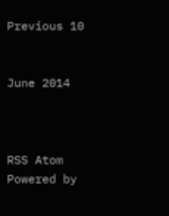Previous 10


June 2014



RSS Atom
Powered by